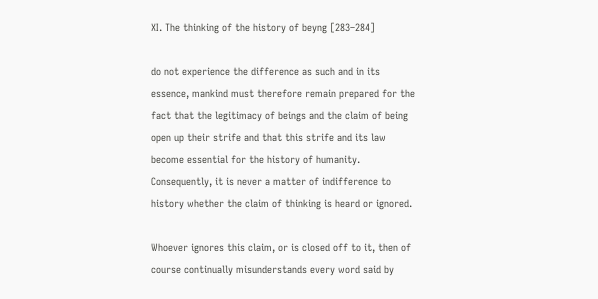XI. The thinking of the history of beyng [283–284]

do not experience the difference as such and in its essence, mankind must therefore remain prepared for the fact that the legitimacy of beings and the claim of being open up their strife and that this strife and its law become essential for the history of humanity. Consequently, it is never a matter of indifference to history whether the claim of thinking is heard or ignored.

Whoever ignores this claim, or is closed off to it, then of course continually misunderstands every word said by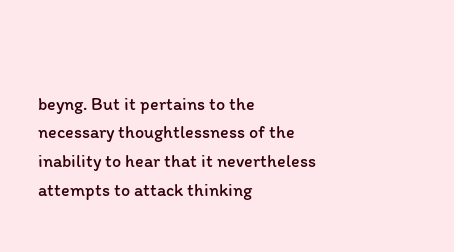beyng. But it pertains to the necessary thoughtlessness of the inability to hear that it nevertheless attempts to attack thinking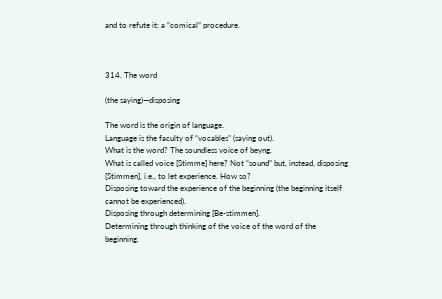and to refute it: a “comical” procedure.



314. The word

(the saying)—disposing

The word is the origin of language.
Language is the faculty of “vocables” (saying out).
What is the word? The soundless voice of beyng.
What is called voice [Stimme] here? Not “sound” but, instead, disposing [Stimmen], i.e., to let experience. How so?
Disposing toward the experience of the beginning (the beginning itself cannot be experienced).
Disposing through determining [Be-stimmen].
Determining through thinking of the voice of the word of the beginning.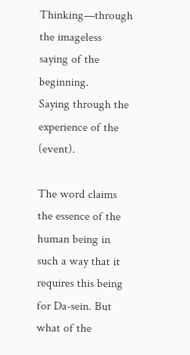Thinking—through the imageless saying of the beginning.
Saying through the experience of the (event).

The word claims the essence of the human being in such a way that it requires this being for Da-sein. But what of the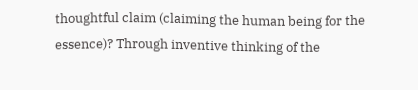thoughtful claim (claiming the human being for the essence)? Through inventive thinking of the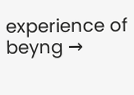experience of beyng →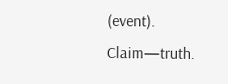(event). Claim—truth.